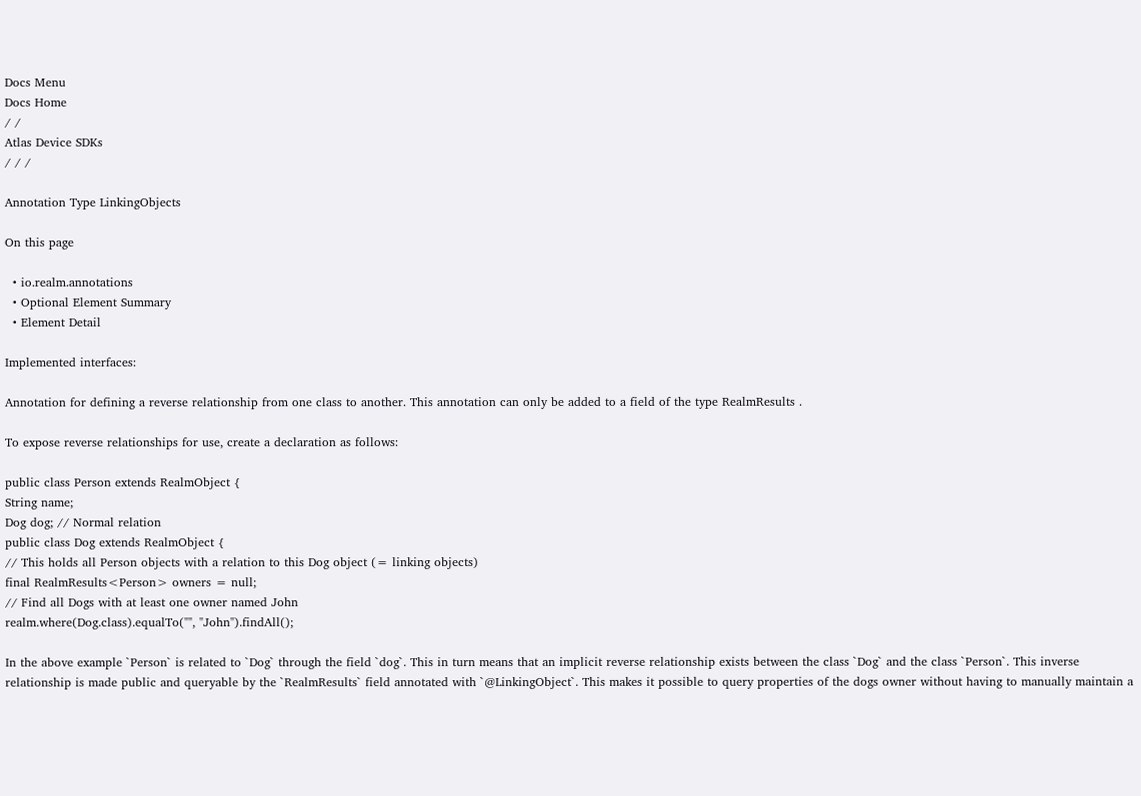Docs Menu
Docs Home
/ /
Atlas Device SDKs
/ / /

Annotation Type LinkingObjects

On this page

  • io.realm.annotations
  • Optional Element Summary
  • Element Detail

Implemented interfaces:

Annotation for defining a reverse relationship from one class to another. This annotation can only be added to a field of the type RealmResults .

To expose reverse relationships for use, create a declaration as follows:

public class Person extends RealmObject {
String name;
Dog dog; // Normal relation
public class Dog extends RealmObject {
// This holds all Person objects with a relation to this Dog object (= linking objects)
final RealmResults<Person> owners = null;
// Find all Dogs with at least one owner named John
realm.where(Dog.class).equalTo("", "John").findAll();

In the above example `Person` is related to `Dog` through the field `dog`. This in turn means that an implicit reverse relationship exists between the class `Dog` and the class `Person`. This inverse relationship is made public and queryable by the `RealmResults` field annotated with `@LinkingObject`. This makes it possible to query properties of the dogs owner without having to manually maintain a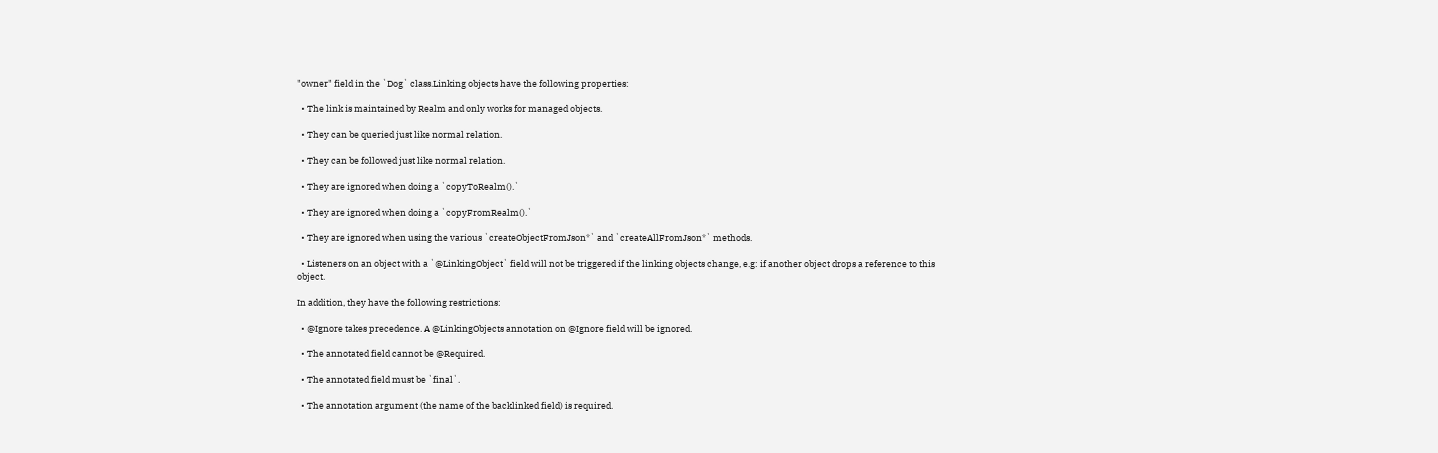"owner" field in the `Dog` class.Linking objects have the following properties:

  • The link is maintained by Realm and only works for managed objects.

  • They can be queried just like normal relation.

  • They can be followed just like normal relation.

  • They are ignored when doing a `copyToRealm().`

  • They are ignored when doing a `copyFromRealm().`

  • They are ignored when using the various `createObjectFromJson*` and `createAllFromJson*` methods.

  • Listeners on an object with a `@LinkingObject` field will not be triggered if the linking objects change, e.g: if another object drops a reference to this object.

In addition, they have the following restrictions:

  • @Ignore takes precedence. A @LinkingObjects annotation on @Ignore field will be ignored.

  • The annotated field cannot be @Required.

  • The annotated field must be `final`.

  • The annotation argument (the name of the backlinked field) is required.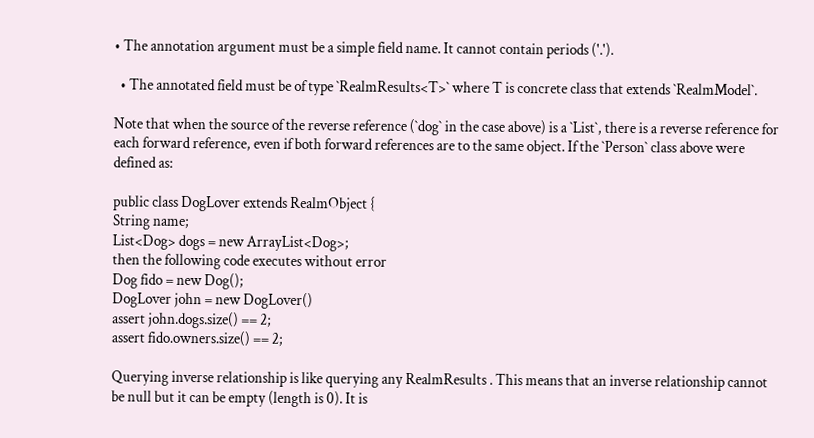• The annotation argument must be a simple field name. It cannot contain periods ('.').

  • The annotated field must be of type `RealmResults<T>` where T is concrete class that extends `RealmModel`.

Note that when the source of the reverse reference (`dog` in the case above) is a `List`, there is a reverse reference for each forward reference, even if both forward references are to the same object. If the `Person` class above were defined as:

public class DogLover extends RealmObject {
String name;
List<Dog> dogs = new ArrayList<Dog>;
then the following code executes without error
Dog fido = new Dog();
DogLover john = new DogLover()
assert john.dogs.size() == 2;
assert fido.owners.size() == 2;

Querying inverse relationship is like querying any RealmResults . This means that an inverse relationship cannot be null but it can be empty (length is 0). It is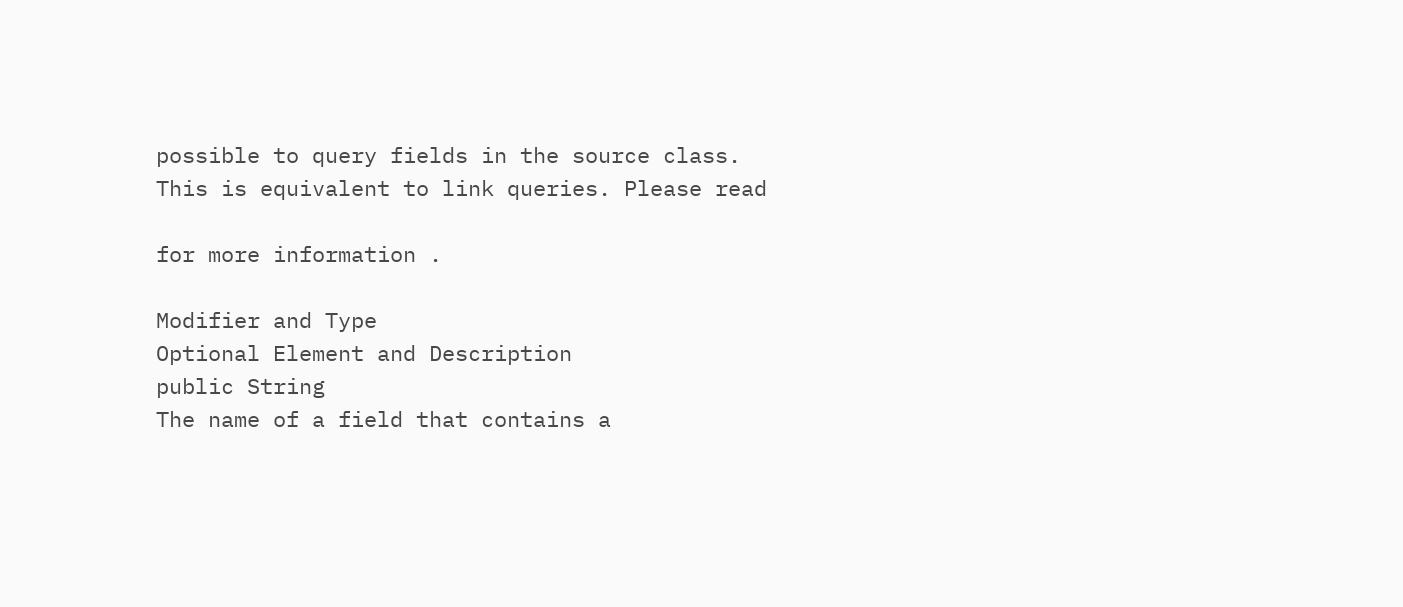possible to query fields in the source class. This is equivalent to link queries. Please read

for more information .

Modifier and Type
Optional Element and Description
public String
The name of a field that contains a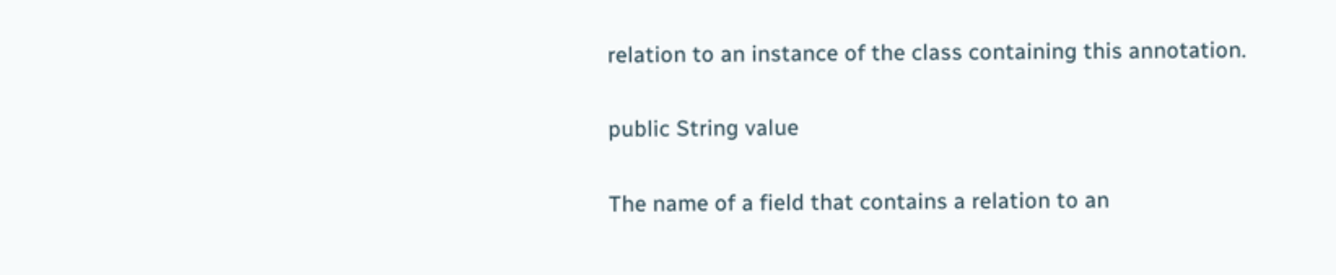relation to an instance of the class containing this annotation.

public String value

The name of a field that contains a relation to an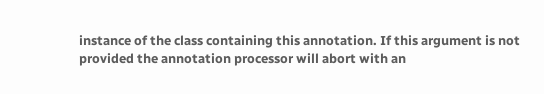instance of the class containing this annotation. If this argument is not provided the annotation processor will abort with an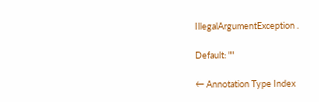IllegalArgumentException .

Default: ""

← Annotation Type Index